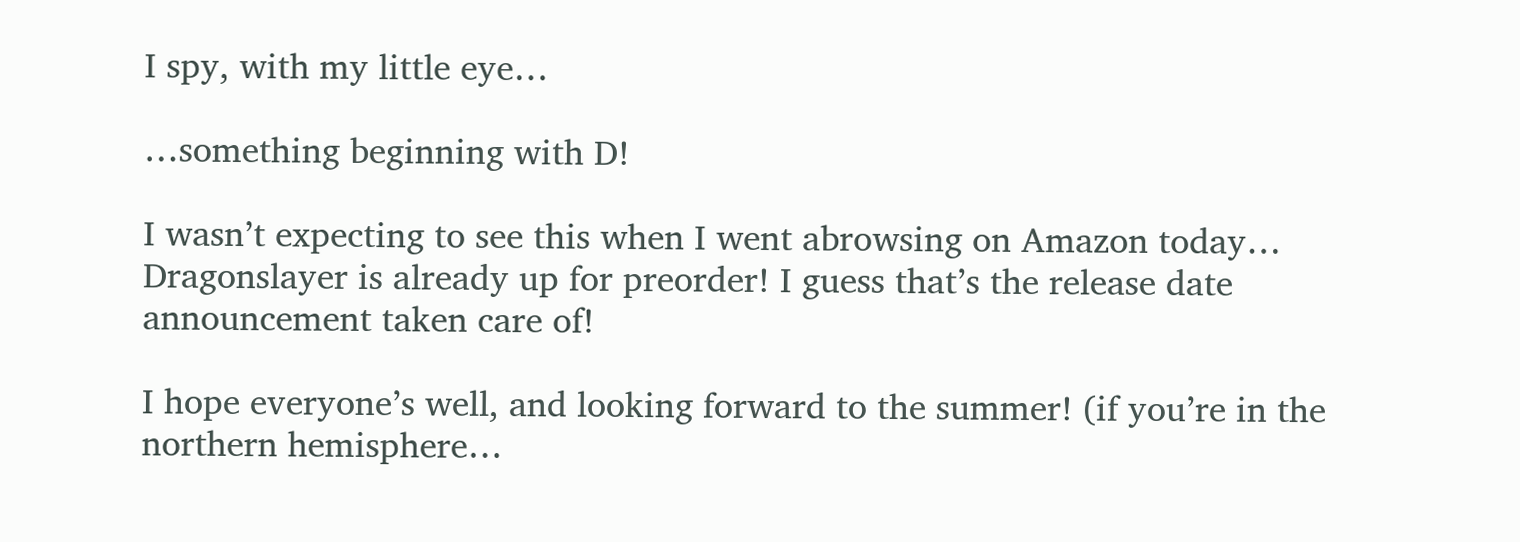I spy, with my little eye…

…something beginning with D!

I wasn’t expecting to see this when I went abrowsing on Amazon today… Dragonslayer is already up for preorder! I guess that’s the release date announcement taken care of!

I hope everyone’s well, and looking forward to the summer! (if you’re in the northern hemisphere…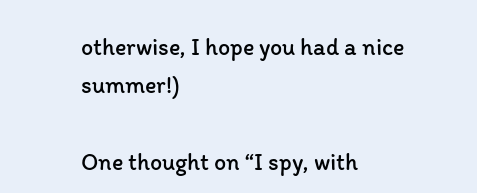otherwise, I hope you had a nice summer!)

One thought on “I spy, with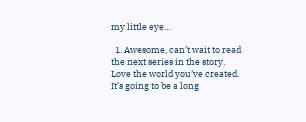my little eye…

  1. Awesome, can’t wait to read the next series in the story. Love the world you’ve created. It’s going to be a long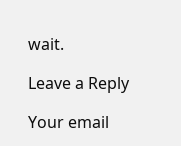wait.

Leave a Reply

Your email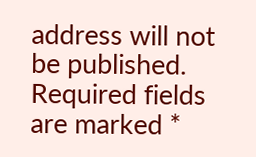address will not be published. Required fields are marked *